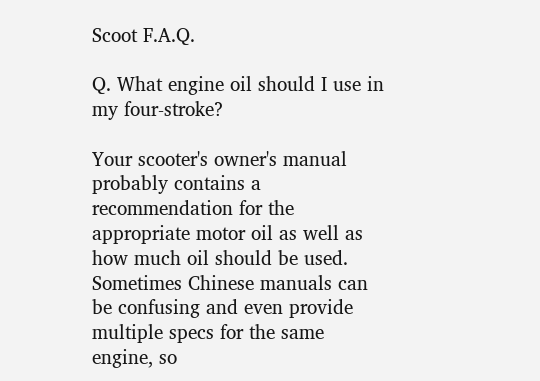Scoot F.A.Q.

Q. What engine oil should I use in my four-stroke?

Your scooter's owner's manual probably contains a recommendation for the appropriate motor oil as well as how much oil should be used. Sometimes Chinese manuals can be confusing and even provide multiple specs for the same engine, so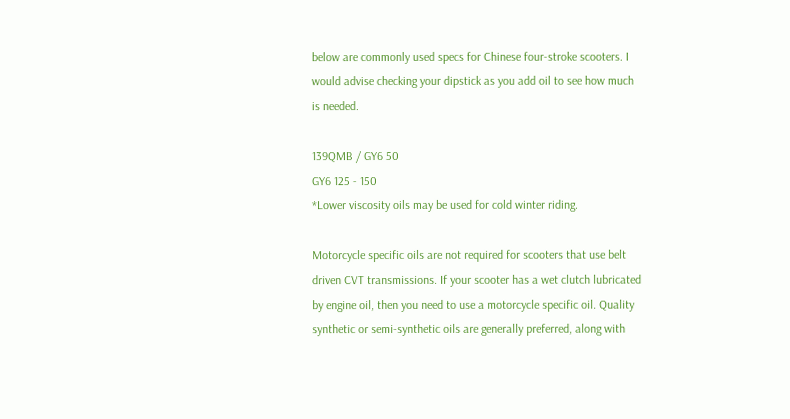below are commonly used specs for Chinese four-stroke scooters. I would advise checking your dipstick as you add oil to see how much is needed.

139QMB / GY6 50
GY6 125 - 150
*Lower viscosity oils may be used for cold winter riding.

Motorcycle specific oils are not required for scooters that use belt driven CVT transmissions. If your scooter has a wet clutch lubricated by engine oil, then you need to use a motorcycle specific oil. Quality synthetic or semi-synthetic oils are generally preferred, along with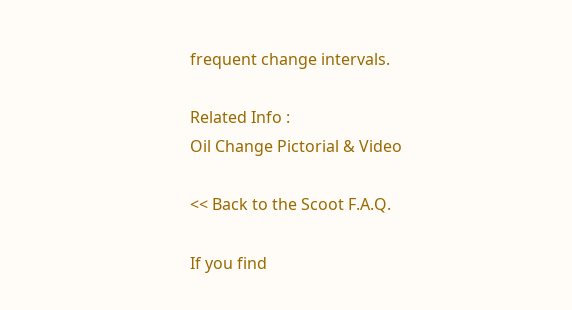frequent change intervals.

Related Info :
Oil Change Pictorial & Video

<< Back to the Scoot F.A.Q.

If you find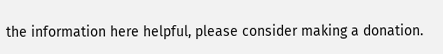the information here helpful, please consider making a donation.